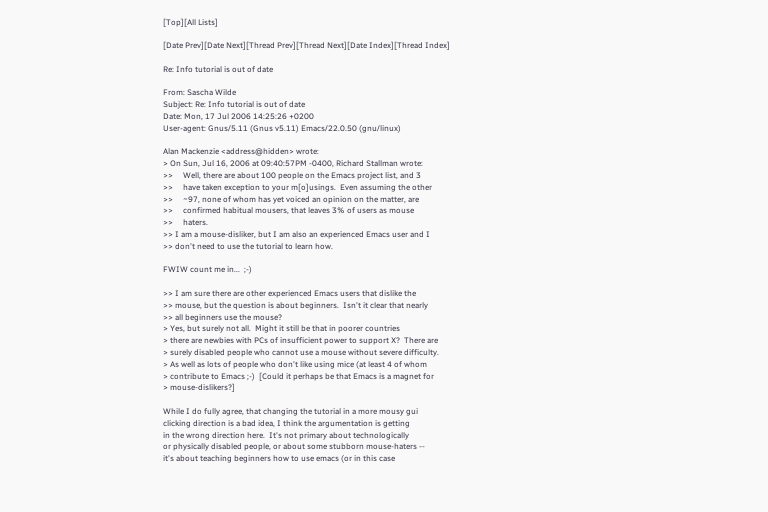[Top][All Lists]

[Date Prev][Date Next][Thread Prev][Thread Next][Date Index][Thread Index]

Re: Info tutorial is out of date

From: Sascha Wilde
Subject: Re: Info tutorial is out of date
Date: Mon, 17 Jul 2006 14:25:26 +0200
User-agent: Gnus/5.11 (Gnus v5.11) Emacs/22.0.50 (gnu/linux)

Alan Mackenzie <address@hidden> wrote:
> On Sun, Jul 16, 2006 at 09:40:57PM -0400, Richard Stallman wrote:
>>     Well, there are about 100 people on the Emacs project list, and 3
>>     have taken exception to your m[o]usings.  Even assuming the other
>>     ~97, none of whom has yet voiced an opinion on the matter, are
>>     confirmed habitual mousers, that leaves 3% of users as mouse
>>     haters.
>> I am a mouse-disliker, but I am also an experienced Emacs user and I
>> don't need to use the tutorial to learn how.

FWIW count me in...  ;-)

>> I am sure there are other experienced Emacs users that dislike the
>> mouse, but the question is about beginners.  Isn't it clear that nearly
>> all beginners use the mouse?
> Yes, but surely not all.  Might it still be that in poorer countries
> there are newbies with PCs of insufficient power to support X?  There are
> surely disabled people who cannot use a mouse without severe difficulty.
> As well as lots of people who don't like using mice (at least 4 of whom
> contribute to Emacs ;-)  [Could it perhaps be that Emacs is a magnet for
> mouse-dislikers?]

While I do fully agree, that changing the tutorial in a more mousy gui
clicking direction is a bad idea, I think the argumentation is getting
in the wrong direction here.  It's not primary about technologically
or physically disabled people, or about some stubborn mouse-haters --
it's about teaching beginners how to use emacs (or in this case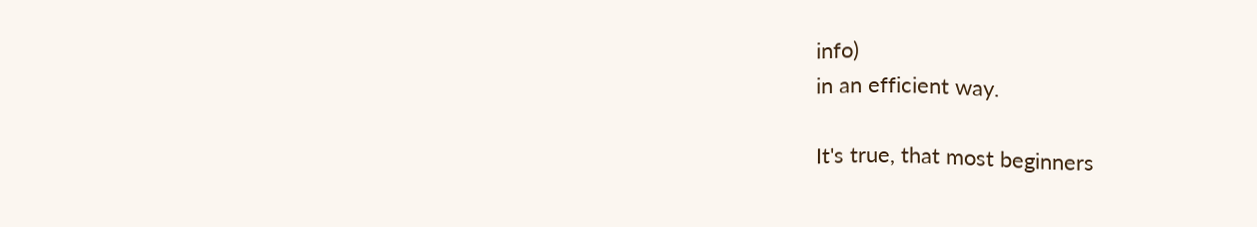info)
in an efficient way.

It's true, that most beginners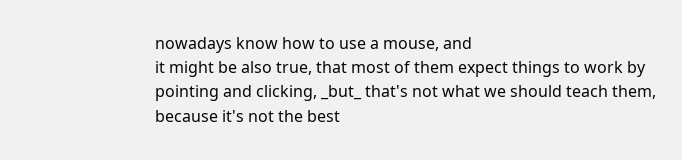nowadays know how to use a mouse, and
it might be also true, that most of them expect things to work by
pointing and clicking, _but_ that's not what we should teach them,
because it's not the best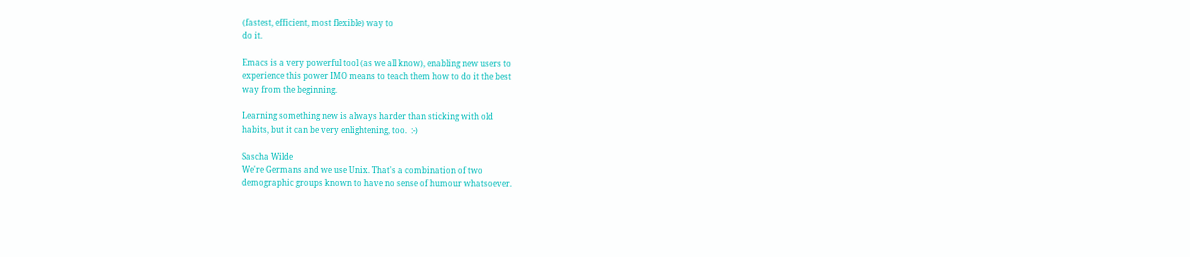(fastest, efficient, most flexible) way to
do it.

Emacs is a very powerful tool (as we all know), enabling new users to
experience this power IMO means to teach them how to do it the best
way from the beginning.

Learning something new is always harder than sticking with old
habits, but it can be very enlightening, too.  :-)

Sascha Wilde
We're Germans and we use Unix. That's a combination of two
demographic groups known to have no sense of humour whatsoever.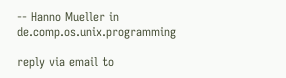-- Hanno Mueller in de.comp.os.unix.programming

reply via email to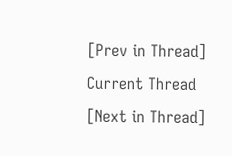[Prev in Thread] Current Thread [Next in Thread]